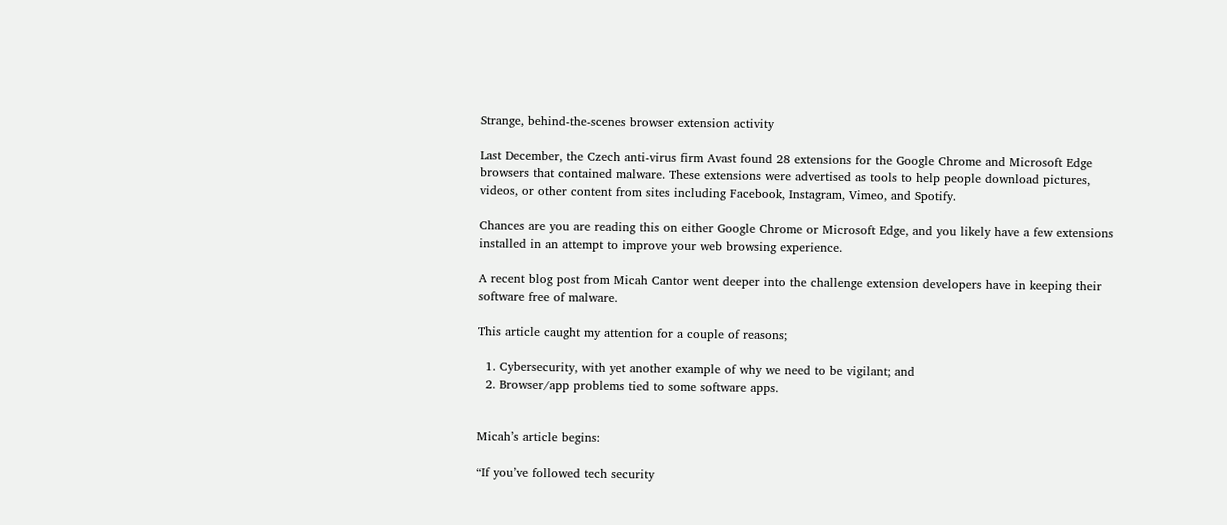Strange, behind-the-scenes browser extension activity

Last December, the Czech anti-virus firm Avast found 28 extensions for the Google Chrome and Microsoft Edge browsers that contained malware. These extensions were advertised as tools to help people download pictures, videos, or other content from sites including Facebook, Instagram, Vimeo, and Spotify.

Chances are you are reading this on either Google Chrome or Microsoft Edge, and you likely have a few extensions installed in an attempt to improve your web browsing experience.

A recent blog post from Micah Cantor went deeper into the challenge extension developers have in keeping their software free of malware.

This article caught my attention for a couple of reasons;

  1. Cybersecurity, with yet another example of why we need to be vigilant; and
  2. Browser/app problems tied to some software apps.


Micah’s article begins:

“If you’ve followed tech security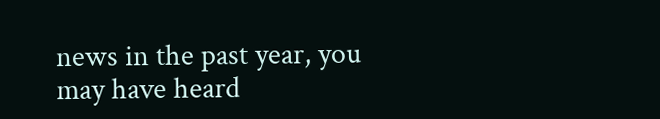news in the past year, you may have heard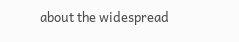about the widespread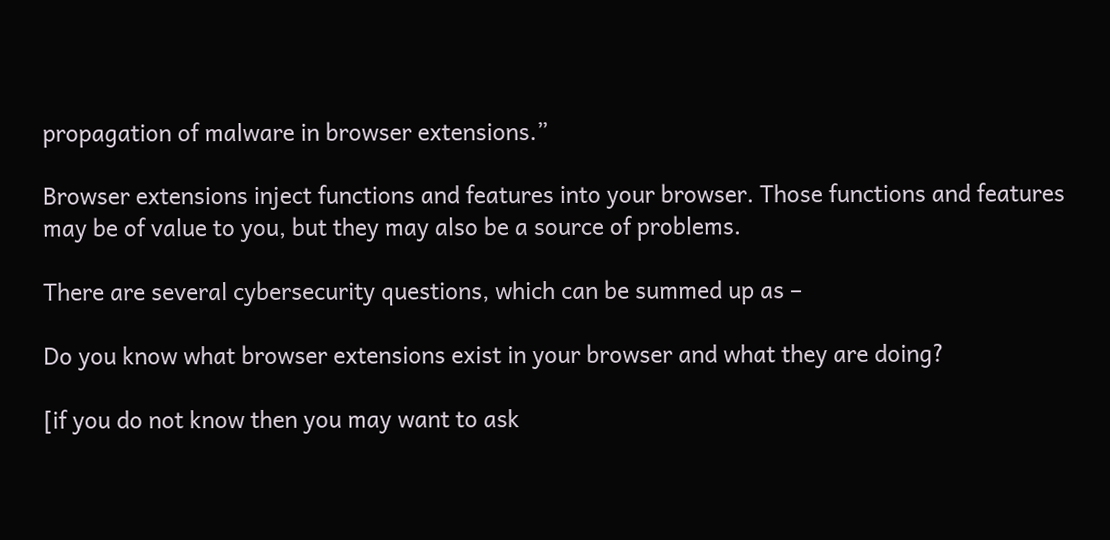propagation of malware in browser extensions.”

Browser extensions inject functions and features into your browser. Those functions and features may be of value to you, but they may also be a source of problems.

There are several cybersecurity questions, which can be summed up as –

Do you know what browser extensions exist in your browser and what they are doing?

[if you do not know then you may want to ask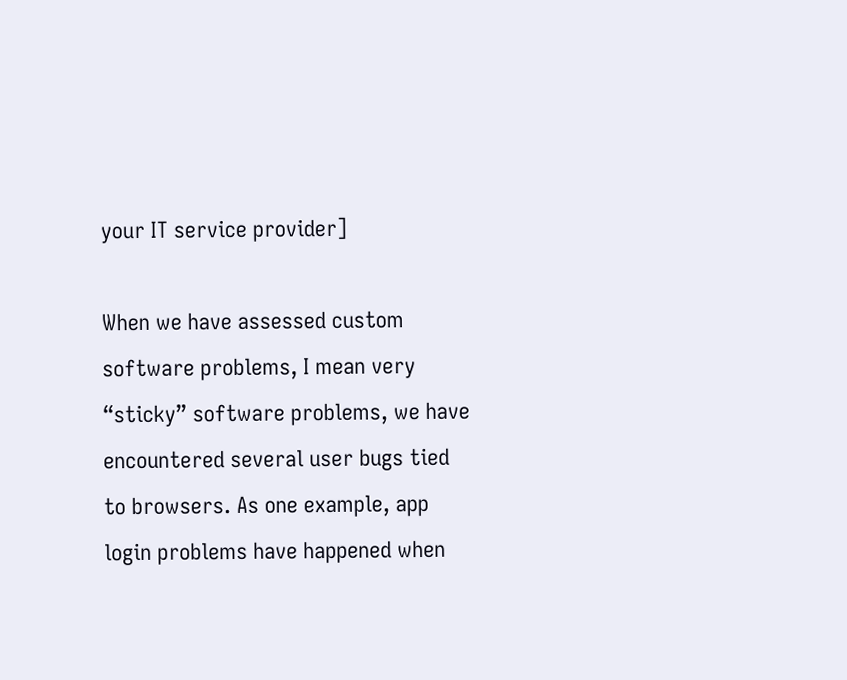your IT service provider]

When we have assessed custom software problems, I mean very “sticky” software problems, we have encountered several user bugs tied to browsers. As one example, app login problems have happened when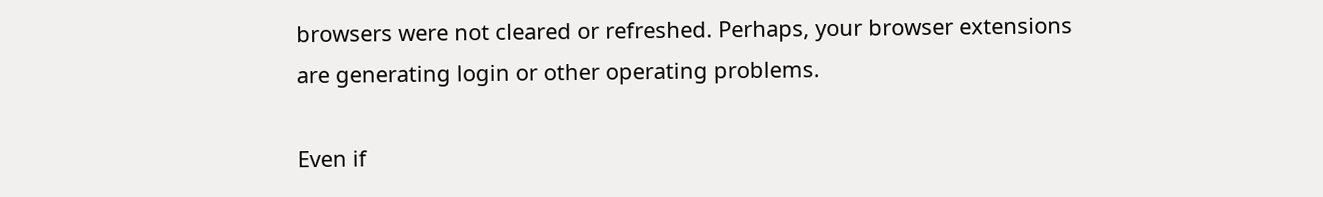browsers were not cleared or refreshed. Perhaps, your browser extensions are generating login or other operating problems.

Even if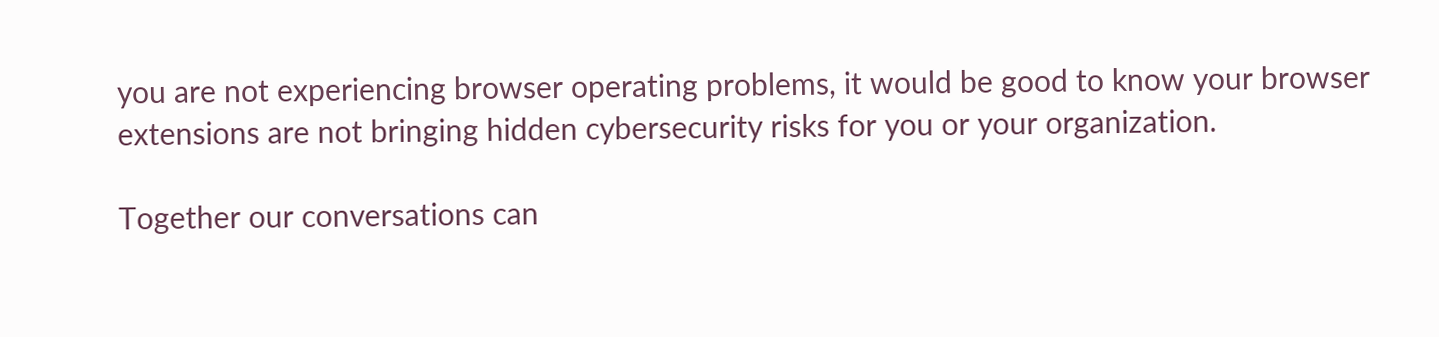you are not experiencing browser operating problems, it would be good to know your browser extensions are not bringing hidden cybersecurity risks for you or your organization.

Together our conversations can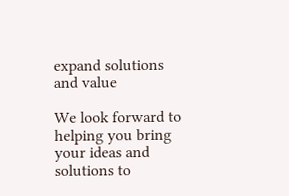expand solutions and value

We look forward to helping you bring your ideas and solutions to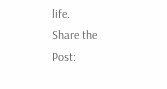life.
Share the Post: